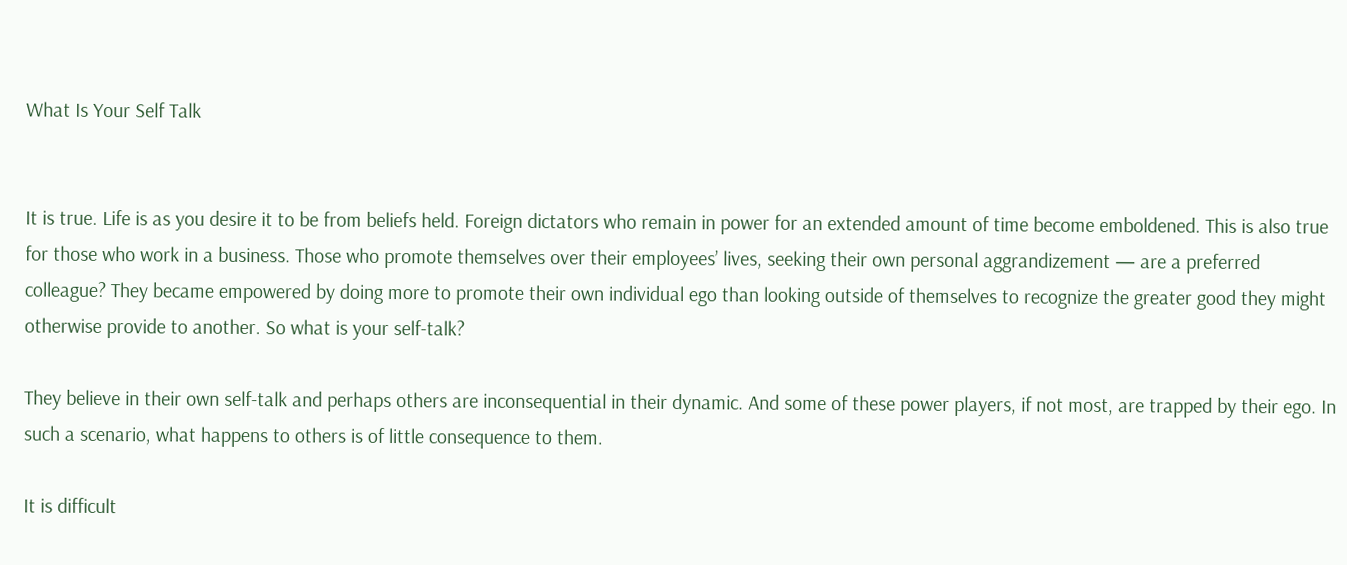What Is Your Self Talk


It is true. Life is as you desire it to be from beliefs held. Foreign dictators who remain in power for an extended amount of time become emboldened. This is also true for those who work in a business. Those who promote themselves over their employees’ lives, seeking their own personal aggrandizement — are a preferred colleague? They became empowered by doing more to promote their own individual ego than looking outside of themselves to recognize the greater good they might otherwise provide to another. So what is your self-talk?

They believe in their own self-talk and perhaps others are inconsequential in their dynamic. And some of these power players, if not most, are trapped by their ego. In such a scenario, what happens to others is of little consequence to them.

It is difficult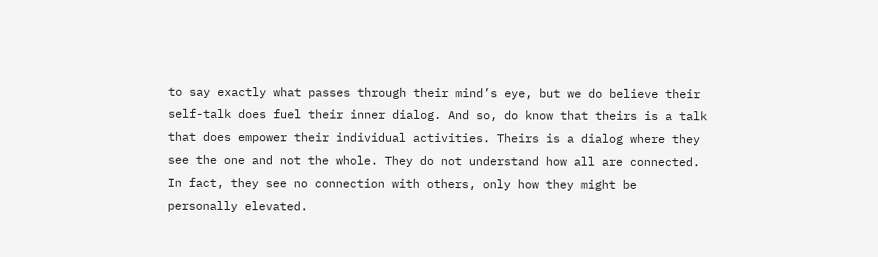to say exactly what passes through their mind’s eye, but we do believe their self-talk does fuel their inner dialog. And so, do know that theirs is a talk that does empower their individual activities. Theirs is a dialog where they see the one and not the whole. They do not understand how all are connected. In fact, they see no connection with others, only how they might be personally elevated.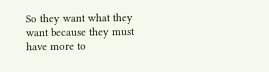So they want what they want because they must have more to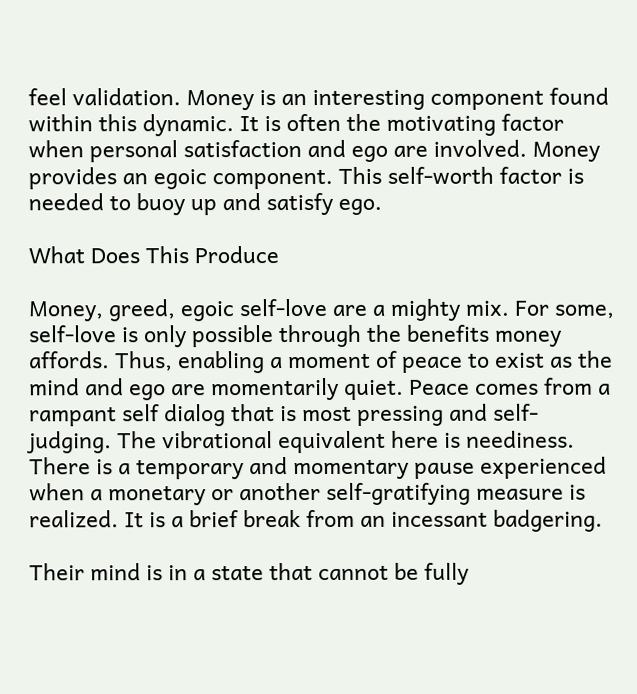feel validation. Money is an interesting component found within this dynamic. It is often the motivating factor when personal satisfaction and ego are involved. Money provides an egoic component. This self-worth factor is needed to buoy up and satisfy ego.

What Does This Produce

Money, greed, egoic self-love are a mighty mix. For some, self-love is only possible through the benefits money affords. Thus, enabling a moment of peace to exist as the mind and ego are momentarily quiet. Peace comes from a rampant self dialog that is most pressing and self-judging. The vibrational equivalent here is neediness. There is a temporary and momentary pause experienced when a monetary or another self-gratifying measure is realized. It is a brief break from an incessant badgering.

Their mind is in a state that cannot be fully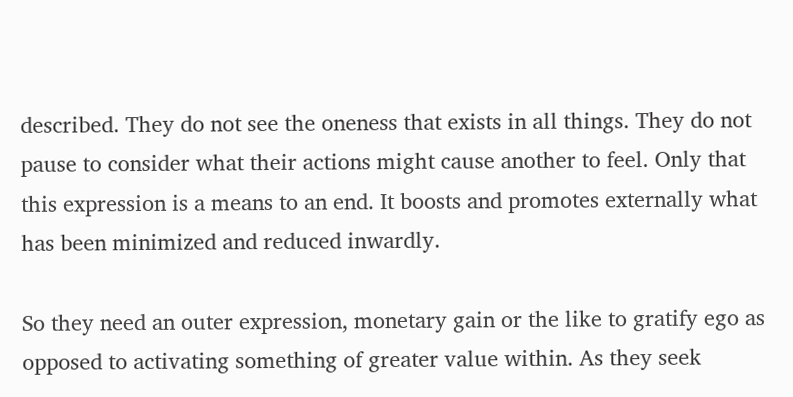described. They do not see the oneness that exists in all things. They do not pause to consider what their actions might cause another to feel. Only that this expression is a means to an end. It boosts and promotes externally what has been minimized and reduced inwardly.

So they need an outer expression, monetary gain or the like to gratify ego as opposed to activating something of greater value within. As they seek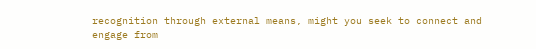recognition through external means, might you seek to connect and engage from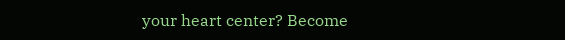your heart center? Become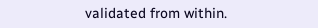validated from within.